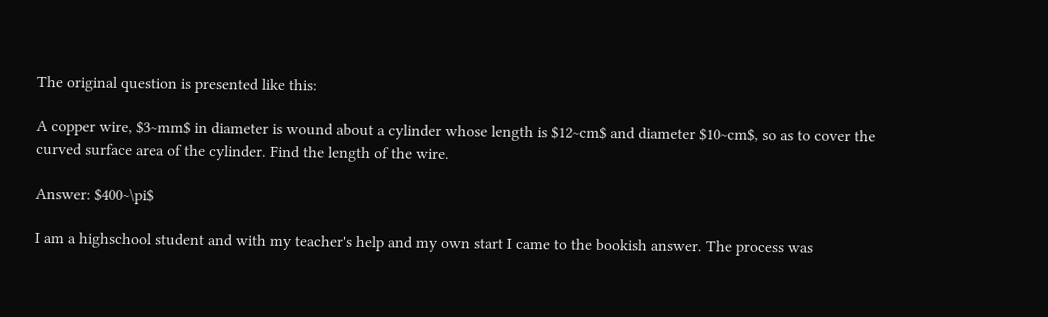The original question is presented like this:

A copper wire, $3~mm$ in diameter is wound about a cylinder whose length is $12~cm$ and diameter $10~cm$, so as to cover the curved surface area of the cylinder. Find the length of the wire.

Answer: $400~\pi$

I am a highschool student and with my teacher's help and my own start I came to the bookish answer. The process was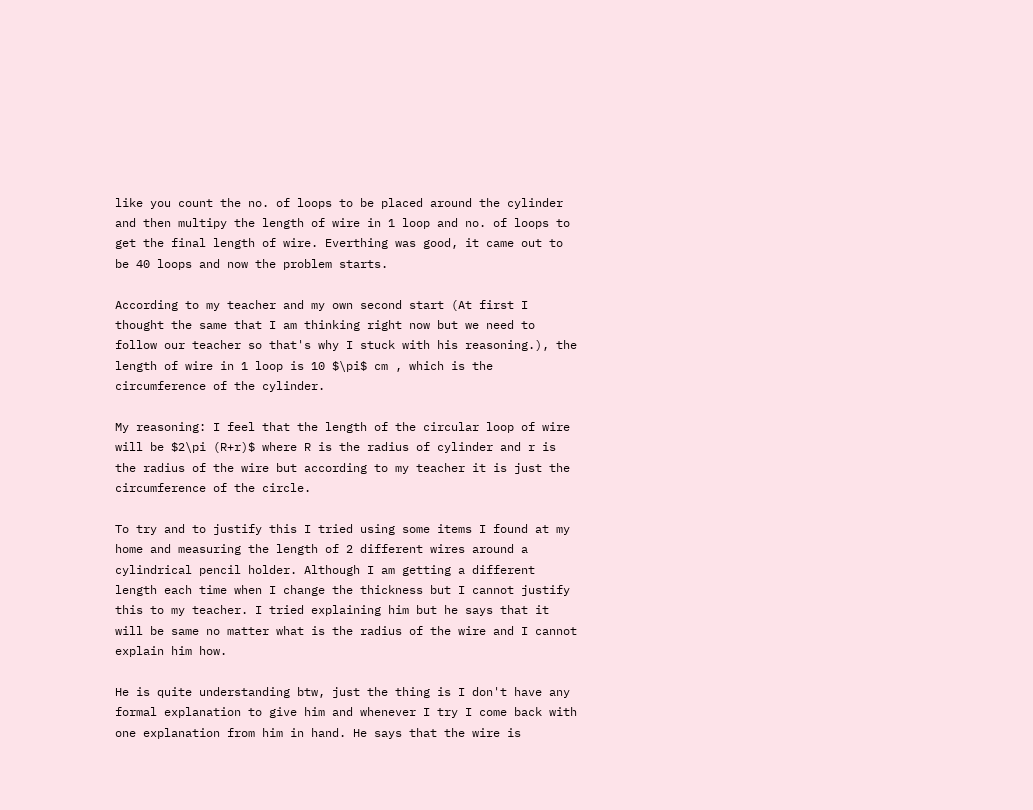like you count the no. of loops to be placed around the cylinder and then multipy the length of wire in 1 loop and no. of loops to get the final length of wire. Everthing was good, it came out to be 40 loops and now the problem starts.

According to my teacher and my own second start (At first I thought the same that I am thinking right now but we need to follow our teacher so that's why I stuck with his reasoning.), the length of wire in 1 loop is 10 $\pi$ cm , which is the circumference of the cylinder.

My reasoning: I feel that the length of the circular loop of wire will be $2\pi (R+r)$ where R is the radius of cylinder and r is the radius of the wire but according to my teacher it is just the circumference of the circle.

To try and to justify this I tried using some items I found at my home and measuring the length of 2 different wires around a cylindrical pencil holder. Although I am getting a different length each time when I change the thickness but I cannot justify this to my teacher. I tried explaining him but he says that it will be same no matter what is the radius of the wire and I cannot explain him how.

He is quite understanding btw, just the thing is I don't have any formal explanation to give him and whenever I try I come back with one explanation from him in hand. He says that the wire is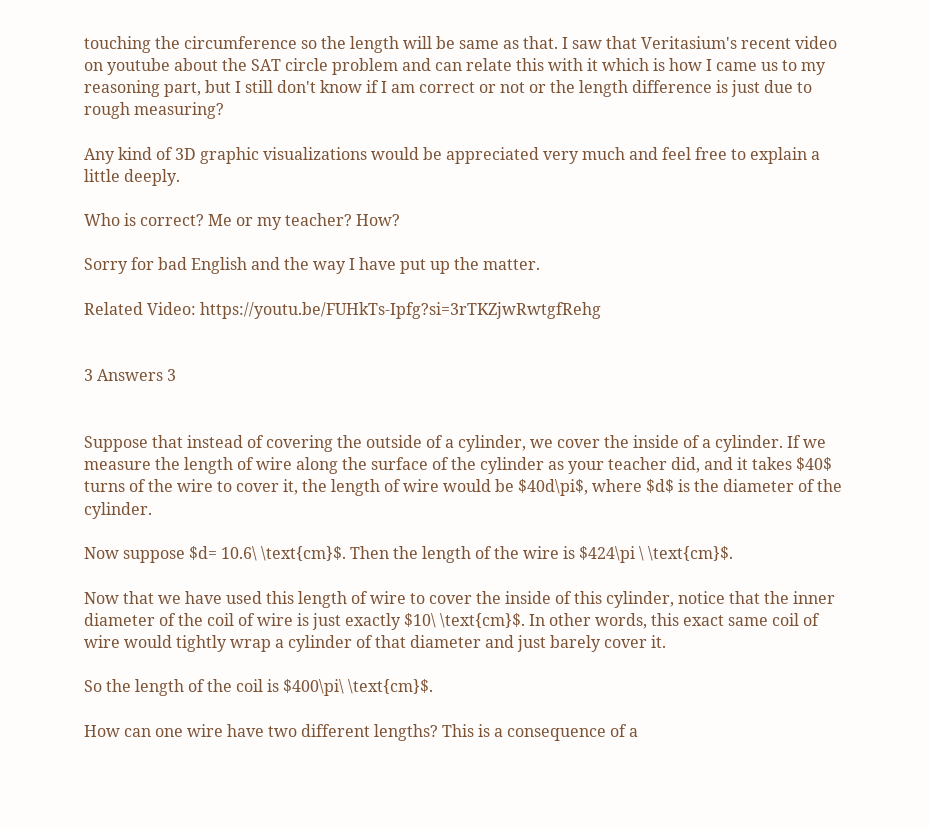touching the circumference so the length will be same as that. I saw that Veritasium's recent video on youtube about the SAT circle problem and can relate this with it which is how I came us to my reasoning part, but I still don't know if I am correct or not or the length difference is just due to rough measuring?

Any kind of 3D graphic visualizations would be appreciated very much and feel free to explain a little deeply.

Who is correct? Me or my teacher? How?

Sorry for bad English and the way I have put up the matter.

Related Video: https://youtu.be/FUHkTs-Ipfg?si=3rTKZjwRwtgfRehg


3 Answers 3


Suppose that instead of covering the outside of a cylinder, we cover the inside of a cylinder. If we measure the length of wire along the surface of the cylinder as your teacher did, and it takes $40$ turns of the wire to cover it, the length of wire would be $40d\pi$, where $d$ is the diameter of the cylinder.

Now suppose $d= 10.6\ \text{cm}$. Then the length of the wire is $424\pi \ \text{cm}$.

Now that we have used this length of wire to cover the inside of this cylinder, notice that the inner diameter of the coil of wire is just exactly $10\ \text{cm}$. In other words, this exact same coil of wire would tightly wrap a cylinder of that diameter and just barely cover it.

So the length of the coil is $400\pi\ \text{cm}$.

How can one wire have two different lengths? This is a consequence of a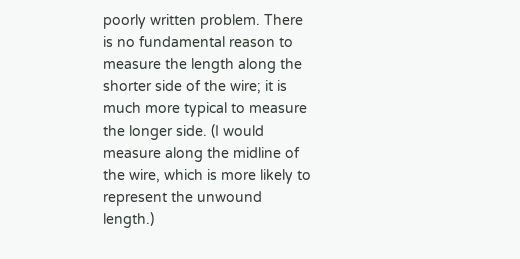poorly written problem. There is no fundamental reason to measure the length along the shorter side of the wire; it is much more typical to measure the longer side. (I would measure along the midline of the wire, which is more likely to represent the unwound length.)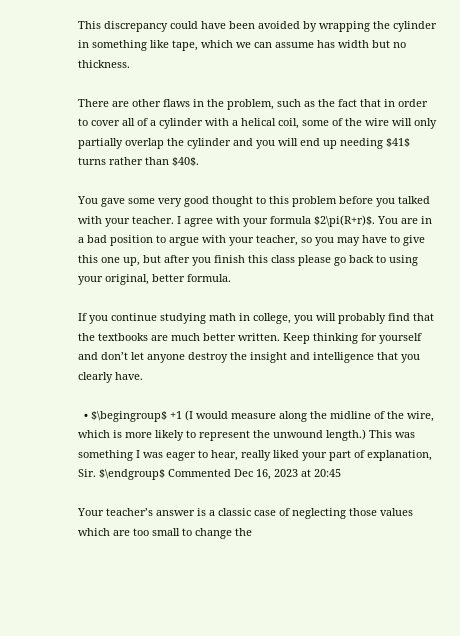This discrepancy could have been avoided by wrapping the cylinder in something like tape, which we can assume has width but no thickness.

There are other flaws in the problem, such as the fact that in order to cover all of a cylinder with a helical coil, some of the wire will only partially overlap the cylinder and you will end up needing $41$ turns rather than $40$.

You gave some very good thought to this problem before you talked with your teacher. I agree with your formula $2\pi(R+r)$. You are in a bad position to argue with your teacher, so you may have to give this one up, but after you finish this class please go back to using your original, better formula.

If you continue studying math in college, you will probably find that the textbooks are much better written. Keep thinking for yourself and don’t let anyone destroy the insight and intelligence that you clearly have.

  • $\begingroup$ +1 (I would measure along the midline of the wire, which is more likely to represent the unwound length.) This was something I was eager to hear, really liked your part of explanation, Sir. $\endgroup$ Commented Dec 16, 2023 at 20:45

Your teacher’s answer is a classic case of neglecting those values which are too small to change the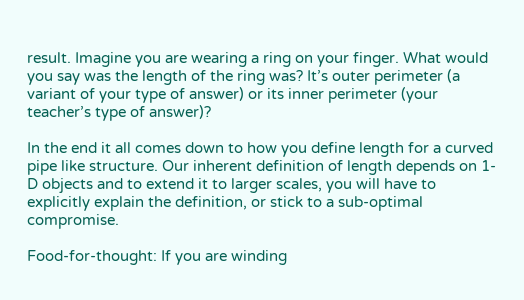result. Imagine you are wearing a ring on your finger. What would you say was the length of the ring was? It’s outer perimeter (a variant of your type of answer) or its inner perimeter (your teacher’s type of answer)?

In the end it all comes down to how you define length for a curved pipe like structure. Our inherent definition of length depends on 1-D objects and to extend it to larger scales, you will have to explicitly explain the definition, or stick to a sub-optimal compromise.

Food-for-thought: If you are winding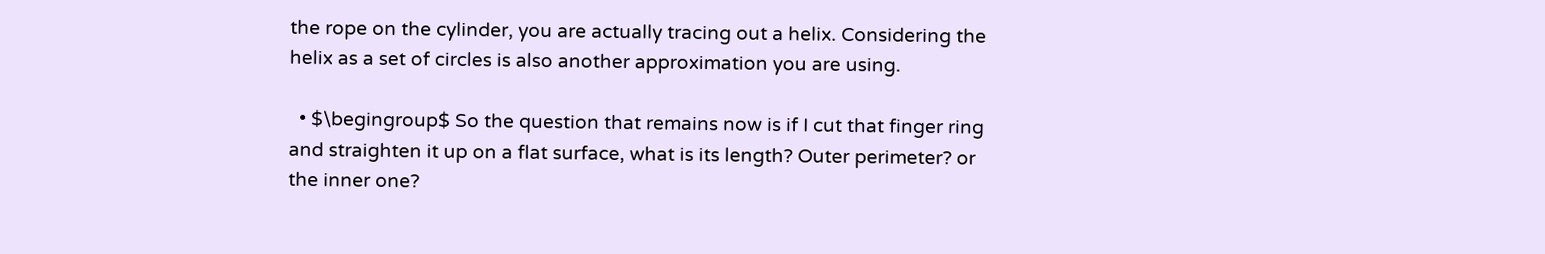the rope on the cylinder, you are actually tracing out a helix. Considering the helix as a set of circles is also another approximation you are using.

  • $\begingroup$ So the question that remains now is if I cut that finger ring and straighten it up on a flat surface, what is its length? Outer perimeter? or the inner one?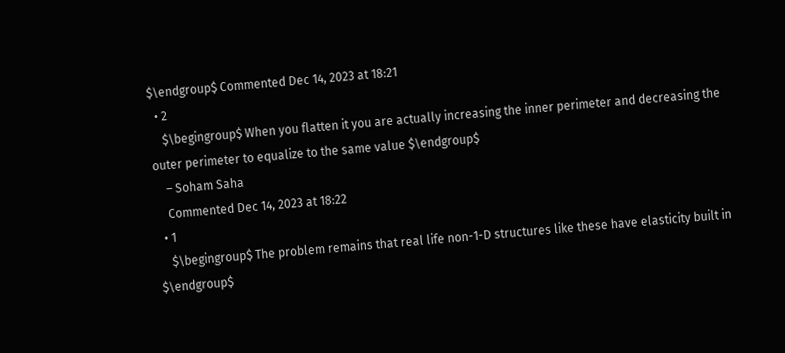$\endgroup$ Commented Dec 14, 2023 at 18:21
  • 2
    $\begingroup$ When you flatten it you are actually increasing the inner perimeter and decreasing the outer perimeter to equalize to the same value $\endgroup$
    – Soham Saha
    Commented Dec 14, 2023 at 18:22
  • 1
    $\begingroup$ The problem remains that real life non-1-D structures like these have elasticity built in $\endgroup$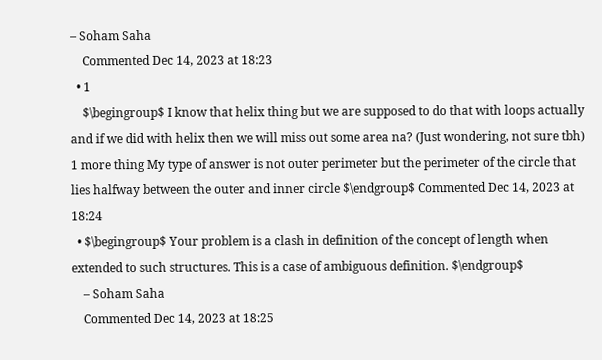– Soham Saha
    Commented Dec 14, 2023 at 18:23
  • 1
    $\begingroup$ I know that helix thing but we are supposed to do that with loops actually and if we did with helix then we will miss out some area na? (Just wondering, not sure tbh) 1 more thing My type of answer is not outer perimeter but the perimeter of the circle that lies halfway between the outer and inner circle $\endgroup$ Commented Dec 14, 2023 at 18:24
  • $\begingroup$ Your problem is a clash in definition of the concept of length when extended to such structures. This is a case of ambiguous definition. $\endgroup$
    – Soham Saha
    Commented Dec 14, 2023 at 18:25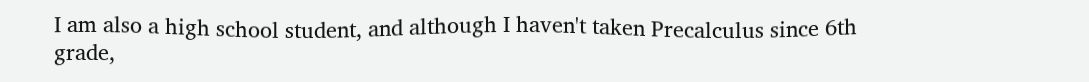I am also a high school student, and although I haven't taken Precalculus since 6th grade,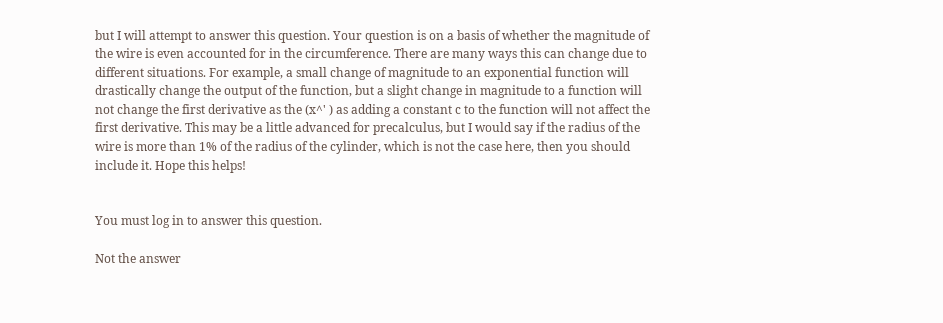but I will attempt to answer this question. Your question is on a basis of whether the magnitude of the wire is even accounted for in the circumference. There are many ways this can change due to different situations. For example, a small change of magnitude to an exponential function will drastically change the output of the function, but a slight change in magnitude to a function will not change the first derivative as the (x^' ) as adding a constant c to the function will not affect the first derivative. This may be a little advanced for precalculus, but I would say if the radius of the wire is more than 1% of the radius of the cylinder, which is not the case here, then you should include it. Hope this helps!


You must log in to answer this question.

Not the answer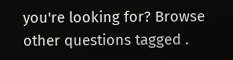you're looking for? Browse other questions tagged .